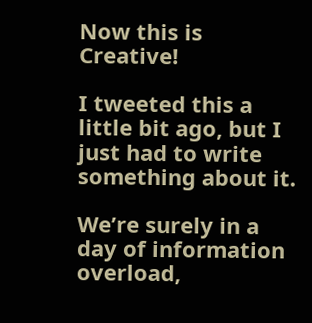Now this is Creative!

I tweeted this a little bit ago, but I just had to write something about it.

We’re surely in a day of information overload,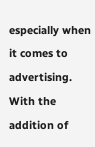especially when it comes to advertising. With the addition of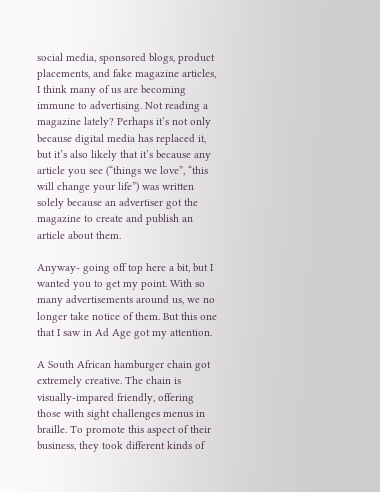social media, sponsored blogs, product placements, and fake magazine articles, I think many of us are becoming immune to advertising. Not reading a magazine lately? Perhaps it’s not only because digital media has replaced it, but it’s also likely that it’s because any article you see (“things we love”, “this will change your life”) was written solely because an advertiser got the magazine to create and publish an article about them.

Anyway- going off top here a bit, but I wanted you to get my point. With so many advertisements around us, we no longer take notice of them. But this one that I saw in Ad Age got my attention.

A South African hamburger chain got extremely creative. The chain is visually-impared friendly, offering those with sight challenges menus in braille. To promote this aspect of their business, they took different kinds of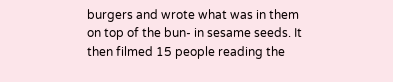burgers and wrote what was in them on top of the bun- in sesame seeds. It then filmed 15 people reading the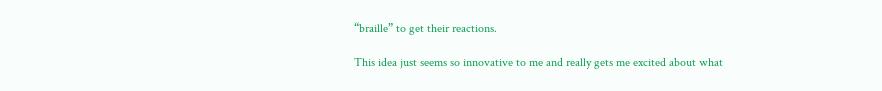“braille” to get their reactions.

This idea just seems so innovative to me and really gets me excited about what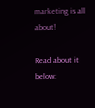marketing is all about!

Read about it below: